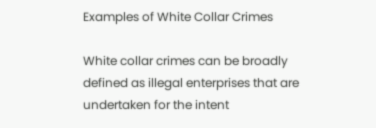Examples of White Collar Crimes

White collar crimes can be broadly defined as illegal enterprises that are undertaken for the intent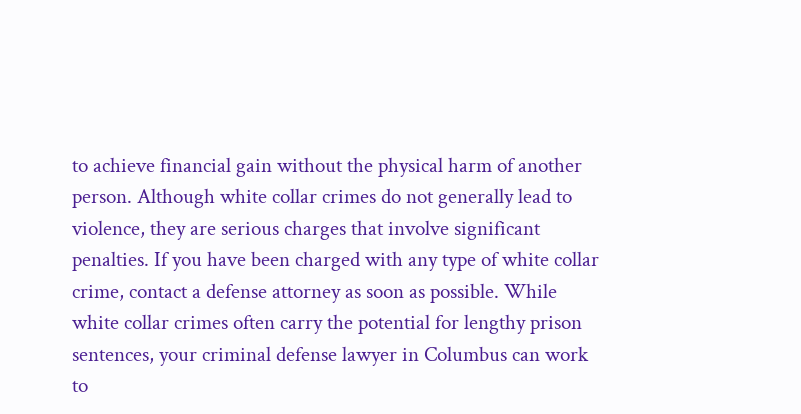to achieve financial gain without the physical harm of another person. Although white collar crimes do not generally lead to violence, they are serious charges that involve significant penalties. If you have been charged with any type of white collar crime, contact a defense attorney as soon as possible. While white collar crimes often carry the potential for lengthy prison sentences, your criminal defense lawyer in Columbus can work to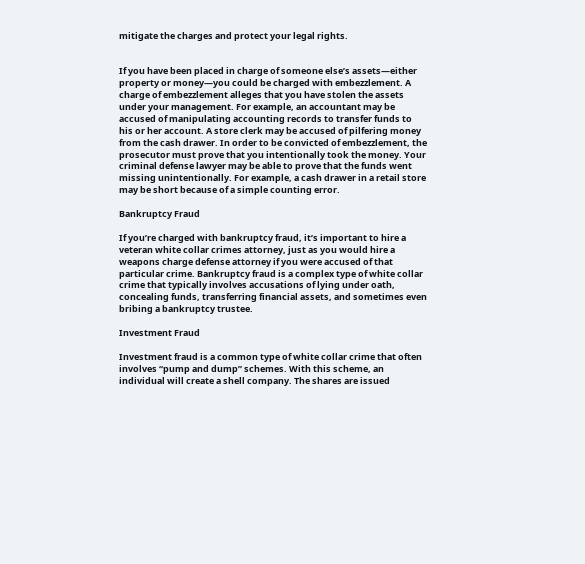mitigate the charges and protect your legal rights.


If you have been placed in charge of someone else’s assets—either property or money—you could be charged with embezzlement. A charge of embezzlement alleges that you have stolen the assets under your management. For example, an accountant may be accused of manipulating accounting records to transfer funds to his or her account. A store clerk may be accused of pilfering money from the cash drawer. In order to be convicted of embezzlement, the prosecutor must prove that you intentionally took the money. Your criminal defense lawyer may be able to prove that the funds went missing unintentionally. For example, a cash drawer in a retail store may be short because of a simple counting error.

Bankruptcy Fraud

If you’re charged with bankruptcy fraud, it’s important to hire a veteran white collar crimes attorney, just as you would hire a weapons charge defense attorney if you were accused of that particular crime. Bankruptcy fraud is a complex type of white collar crime that typically involves accusations of lying under oath, concealing funds, transferring financial assets, and sometimes even bribing a bankruptcy trustee.

Investment Fraud

Investment fraud is a common type of white collar crime that often involves “pump and dump” schemes. With this scheme, an individual will create a shell company. The shares are issued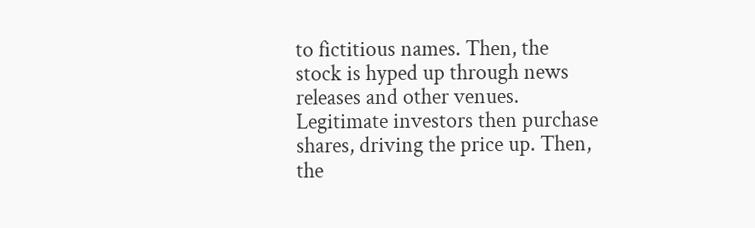to fictitious names. Then, the stock is hyped up through news releases and other venues. Legitimate investors then purchase shares, driving the price up. Then, the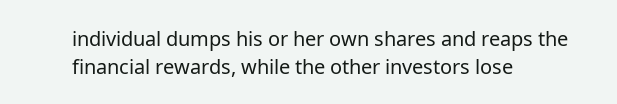individual dumps his or her own shares and reaps the financial rewards, while the other investors lose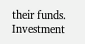their funds. Investment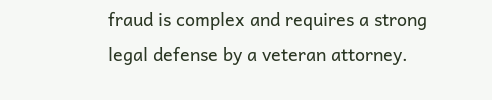fraud is complex and requires a strong legal defense by a veteran attorney.